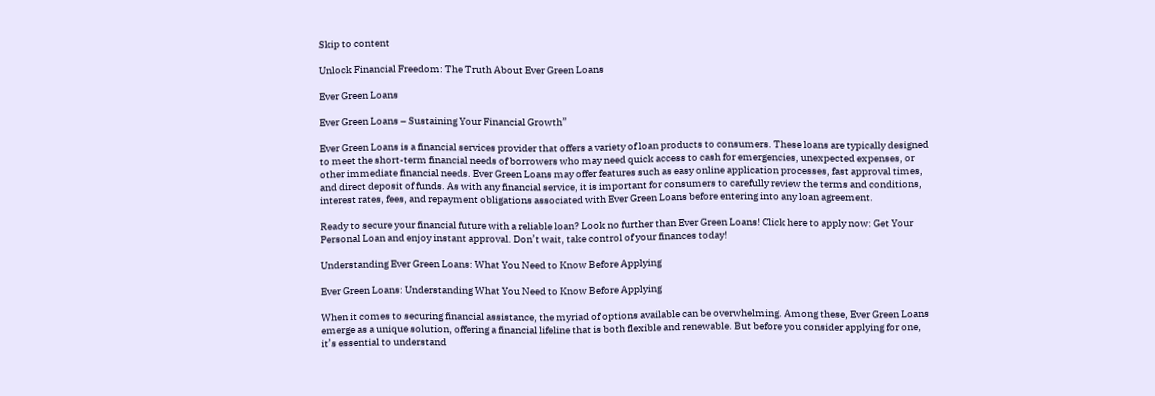Skip to content

Unlock Financial Freedom: The Truth About Ever Green Loans

Ever Green Loans

Ever Green Loans – Sustaining Your Financial Growth”

Ever Green Loans is a financial services provider that offers a variety of loan products to consumers. These loans are typically designed to meet the short-term financial needs of borrowers who may need quick access to cash for emergencies, unexpected expenses, or other immediate financial needs. Ever Green Loans may offer features such as easy online application processes, fast approval times, and direct deposit of funds. As with any financial service, it is important for consumers to carefully review the terms and conditions, interest rates, fees, and repayment obligations associated with Ever Green Loans before entering into any loan agreement.

Ready to secure your financial future with a reliable loan? Look no further than Ever Green Loans! Click here to apply now: Get Your Personal Loan and enjoy instant approval. Don’t wait, take control of your finances today!

Understanding Ever Green Loans: What You Need to Know Before Applying

Ever Green Loans: Understanding What You Need to Know Before Applying

When it comes to securing financial assistance, the myriad of options available can be overwhelming. Among these, Ever Green Loans emerge as a unique solution, offering a financial lifeline that is both flexible and renewable. But before you consider applying for one, it’s essential to understand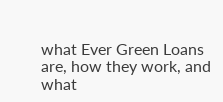what Ever Green Loans are, how they work, and what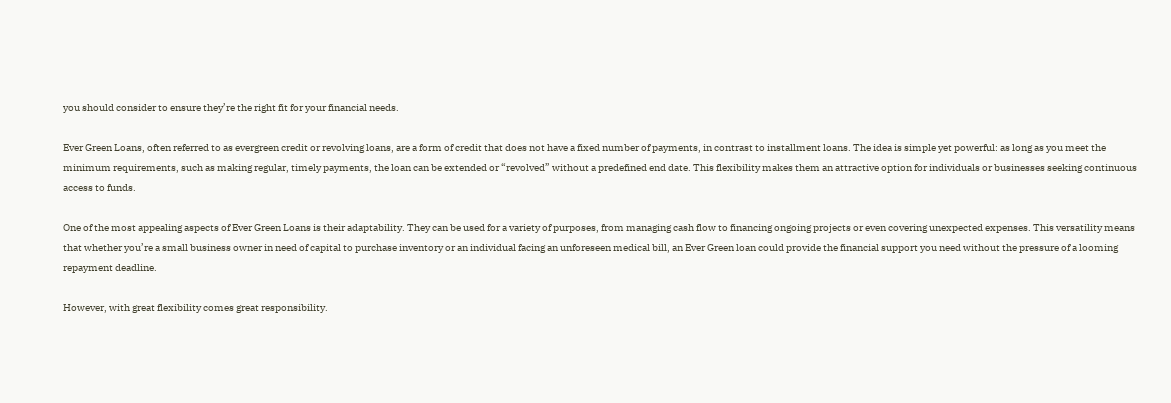you should consider to ensure they’re the right fit for your financial needs.

Ever Green Loans, often referred to as evergreen credit or revolving loans, are a form of credit that does not have a fixed number of payments, in contrast to installment loans. The idea is simple yet powerful: as long as you meet the minimum requirements, such as making regular, timely payments, the loan can be extended or “revolved” without a predefined end date. This flexibility makes them an attractive option for individuals or businesses seeking continuous access to funds.

One of the most appealing aspects of Ever Green Loans is their adaptability. They can be used for a variety of purposes, from managing cash flow to financing ongoing projects or even covering unexpected expenses. This versatility means that whether you’re a small business owner in need of capital to purchase inventory or an individual facing an unforeseen medical bill, an Ever Green loan could provide the financial support you need without the pressure of a looming repayment deadline.

However, with great flexibility comes great responsibility.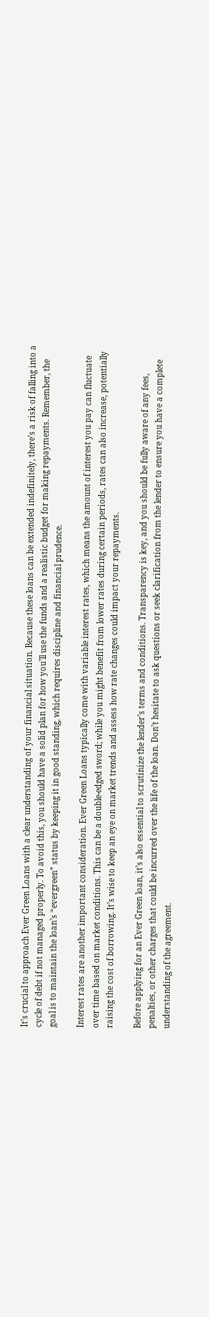It’s crucial to approach Ever Green Loans with a clear understanding of your financial situation. Because these loans can be extended indefinitely, there’s a risk of falling into a cycle of debt if not managed properly. To avoid this, you should have a solid plan for how you’ll use the funds and a realistic budget for making repayments. Remember, the goal is to maintain the loan’s “evergreen” status by keeping it in good standing, which requires discipline and financial prudence.

Interest rates are another important consideration. Ever Green Loans typically come with variable interest rates, which means the amount of interest you pay can fluctuate over time based on market conditions. This can be a double-edged sword; while you might benefit from lower rates during certain periods, rates can also increase, potentially raising the cost of borrowing. It’s wise to keep an eye on market trends and assess how rate changes could impact your repayments.

Before applying for an Ever Green loan, it’s also essential to scrutinize the lender’s terms and conditions. Transparency is key, and you should be fully aware of any fees, penalties, or other charges that could be incurred over the life of the loan. Don’t hesitate to ask questions or seek clarification from the lender to ensure you have a complete understanding of the agreement.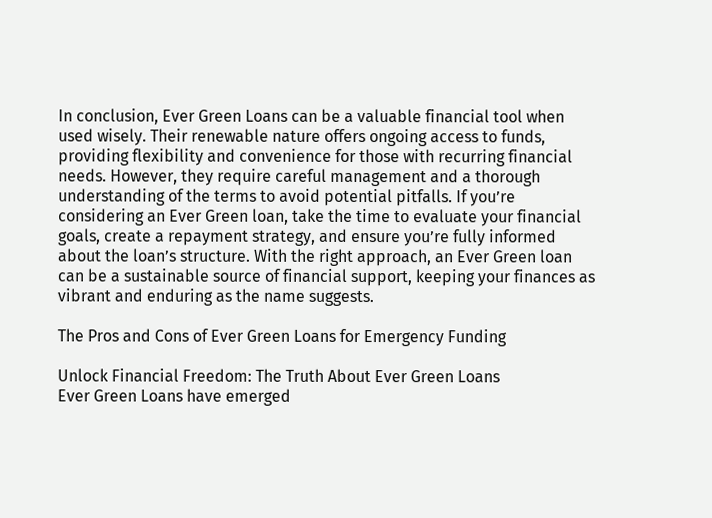In conclusion, Ever Green Loans can be a valuable financial tool when used wisely. Their renewable nature offers ongoing access to funds, providing flexibility and convenience for those with recurring financial needs. However, they require careful management and a thorough understanding of the terms to avoid potential pitfalls. If you’re considering an Ever Green loan, take the time to evaluate your financial goals, create a repayment strategy, and ensure you’re fully informed about the loan’s structure. With the right approach, an Ever Green loan can be a sustainable source of financial support, keeping your finances as vibrant and enduring as the name suggests.

The Pros and Cons of Ever Green Loans for Emergency Funding

Unlock Financial Freedom: The Truth About Ever Green Loans
Ever Green Loans have emerged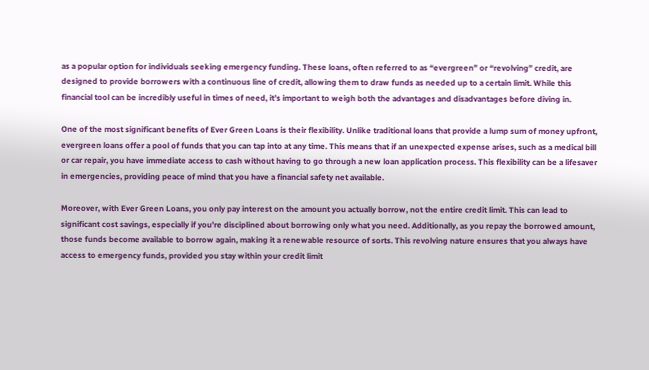as a popular option for individuals seeking emergency funding. These loans, often referred to as “evergreen” or “revolving” credit, are designed to provide borrowers with a continuous line of credit, allowing them to draw funds as needed up to a certain limit. While this financial tool can be incredibly useful in times of need, it’s important to weigh both the advantages and disadvantages before diving in.

One of the most significant benefits of Ever Green Loans is their flexibility. Unlike traditional loans that provide a lump sum of money upfront, evergreen loans offer a pool of funds that you can tap into at any time. This means that if an unexpected expense arises, such as a medical bill or car repair, you have immediate access to cash without having to go through a new loan application process. This flexibility can be a lifesaver in emergencies, providing peace of mind that you have a financial safety net available.

Moreover, with Ever Green Loans, you only pay interest on the amount you actually borrow, not the entire credit limit. This can lead to significant cost savings, especially if you’re disciplined about borrowing only what you need. Additionally, as you repay the borrowed amount, those funds become available to borrow again, making it a renewable resource of sorts. This revolving nature ensures that you always have access to emergency funds, provided you stay within your credit limit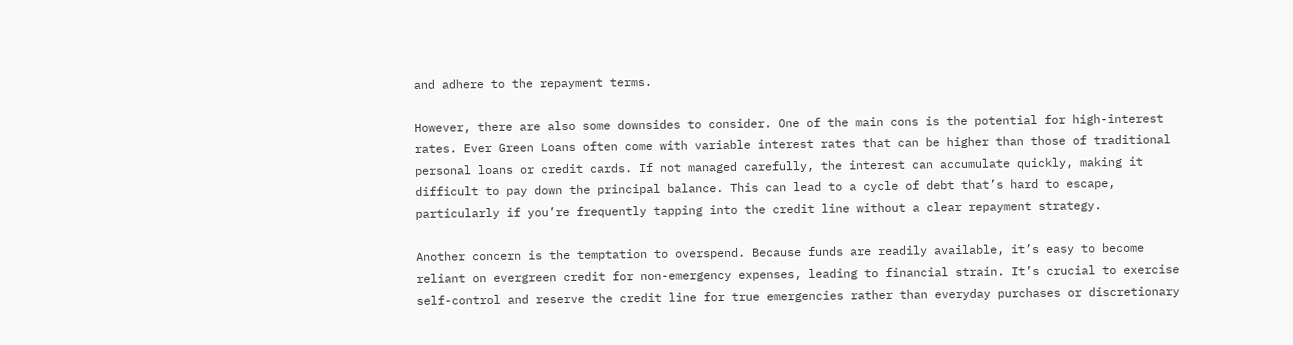and adhere to the repayment terms.

However, there are also some downsides to consider. One of the main cons is the potential for high-interest rates. Ever Green Loans often come with variable interest rates that can be higher than those of traditional personal loans or credit cards. If not managed carefully, the interest can accumulate quickly, making it difficult to pay down the principal balance. This can lead to a cycle of debt that’s hard to escape, particularly if you’re frequently tapping into the credit line without a clear repayment strategy.

Another concern is the temptation to overspend. Because funds are readily available, it’s easy to become reliant on evergreen credit for non-emergency expenses, leading to financial strain. It’s crucial to exercise self-control and reserve the credit line for true emergencies rather than everyday purchases or discretionary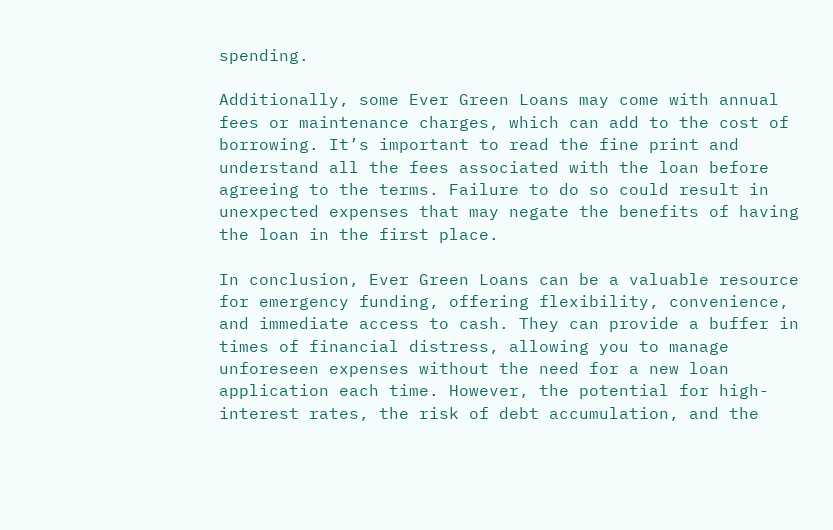spending.

Additionally, some Ever Green Loans may come with annual fees or maintenance charges, which can add to the cost of borrowing. It’s important to read the fine print and understand all the fees associated with the loan before agreeing to the terms. Failure to do so could result in unexpected expenses that may negate the benefits of having the loan in the first place.

In conclusion, Ever Green Loans can be a valuable resource for emergency funding, offering flexibility, convenience, and immediate access to cash. They can provide a buffer in times of financial distress, allowing you to manage unforeseen expenses without the need for a new loan application each time. However, the potential for high-interest rates, the risk of debt accumulation, and the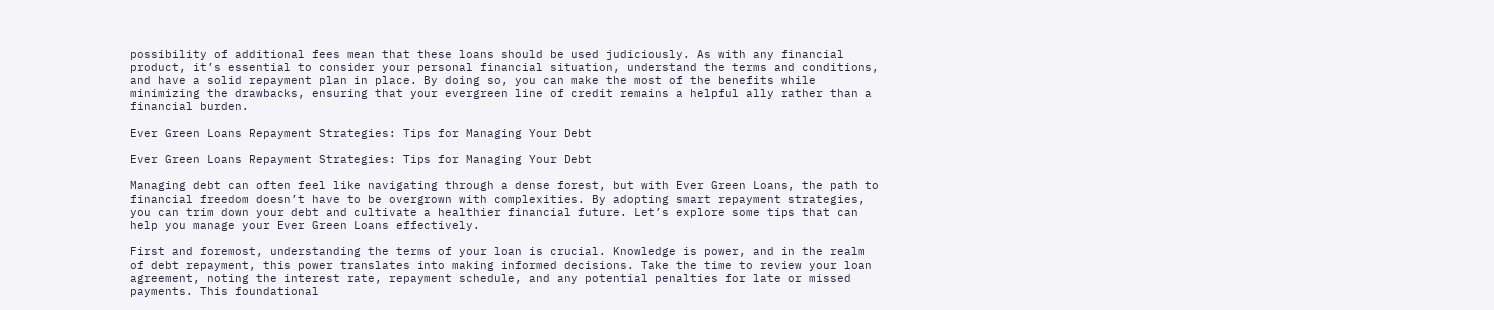possibility of additional fees mean that these loans should be used judiciously. As with any financial product, it’s essential to consider your personal financial situation, understand the terms and conditions, and have a solid repayment plan in place. By doing so, you can make the most of the benefits while minimizing the drawbacks, ensuring that your evergreen line of credit remains a helpful ally rather than a financial burden.

Ever Green Loans Repayment Strategies: Tips for Managing Your Debt

Ever Green Loans Repayment Strategies: Tips for Managing Your Debt

Managing debt can often feel like navigating through a dense forest, but with Ever Green Loans, the path to financial freedom doesn’t have to be overgrown with complexities. By adopting smart repayment strategies, you can trim down your debt and cultivate a healthier financial future. Let’s explore some tips that can help you manage your Ever Green Loans effectively.

First and foremost, understanding the terms of your loan is crucial. Knowledge is power, and in the realm of debt repayment, this power translates into making informed decisions. Take the time to review your loan agreement, noting the interest rate, repayment schedule, and any potential penalties for late or missed payments. This foundational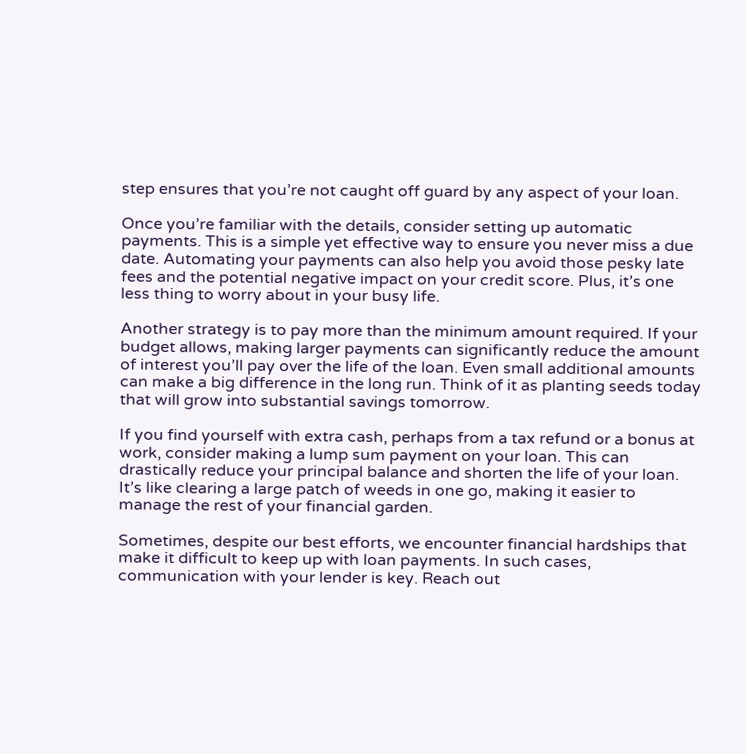step ensures that you’re not caught off guard by any aspect of your loan.

Once you’re familiar with the details, consider setting up automatic payments. This is a simple yet effective way to ensure you never miss a due date. Automating your payments can also help you avoid those pesky late fees and the potential negative impact on your credit score. Plus, it’s one less thing to worry about in your busy life.

Another strategy is to pay more than the minimum amount required. If your budget allows, making larger payments can significantly reduce the amount of interest you’ll pay over the life of the loan. Even small additional amounts can make a big difference in the long run. Think of it as planting seeds today that will grow into substantial savings tomorrow.

If you find yourself with extra cash, perhaps from a tax refund or a bonus at work, consider making a lump sum payment on your loan. This can drastically reduce your principal balance and shorten the life of your loan. It’s like clearing a large patch of weeds in one go, making it easier to manage the rest of your financial garden.

Sometimes, despite our best efforts, we encounter financial hardships that make it difficult to keep up with loan payments. In such cases, communication with your lender is key. Reach out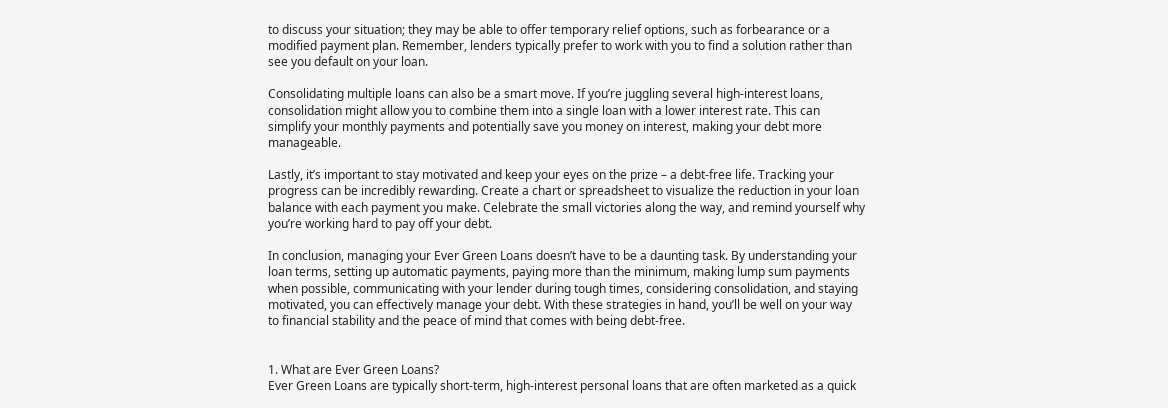to discuss your situation; they may be able to offer temporary relief options, such as forbearance or a modified payment plan. Remember, lenders typically prefer to work with you to find a solution rather than see you default on your loan.

Consolidating multiple loans can also be a smart move. If you’re juggling several high-interest loans, consolidation might allow you to combine them into a single loan with a lower interest rate. This can simplify your monthly payments and potentially save you money on interest, making your debt more manageable.

Lastly, it’s important to stay motivated and keep your eyes on the prize – a debt-free life. Tracking your progress can be incredibly rewarding. Create a chart or spreadsheet to visualize the reduction in your loan balance with each payment you make. Celebrate the small victories along the way, and remind yourself why you’re working hard to pay off your debt.

In conclusion, managing your Ever Green Loans doesn’t have to be a daunting task. By understanding your loan terms, setting up automatic payments, paying more than the minimum, making lump sum payments when possible, communicating with your lender during tough times, considering consolidation, and staying motivated, you can effectively manage your debt. With these strategies in hand, you’ll be well on your way to financial stability and the peace of mind that comes with being debt-free.


1. What are Ever Green Loans?
Ever Green Loans are typically short-term, high-interest personal loans that are often marketed as a quick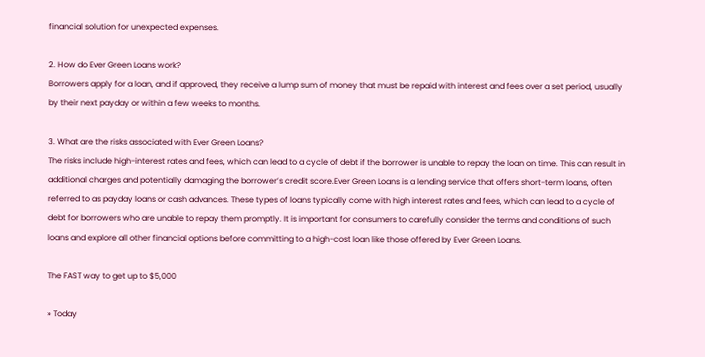financial solution for unexpected expenses.

2. How do Ever Green Loans work?
Borrowers apply for a loan, and if approved, they receive a lump sum of money that must be repaid with interest and fees over a set period, usually by their next payday or within a few weeks to months.

3. What are the risks associated with Ever Green Loans?
The risks include high-interest rates and fees, which can lead to a cycle of debt if the borrower is unable to repay the loan on time. This can result in additional charges and potentially damaging the borrower’s credit score.Ever Green Loans is a lending service that offers short-term loans, often referred to as payday loans or cash advances. These types of loans typically come with high interest rates and fees, which can lead to a cycle of debt for borrowers who are unable to repay them promptly. It is important for consumers to carefully consider the terms and conditions of such loans and explore all other financial options before committing to a high-cost loan like those offered by Ever Green Loans.

The FAST way to get up to $5,000

» Today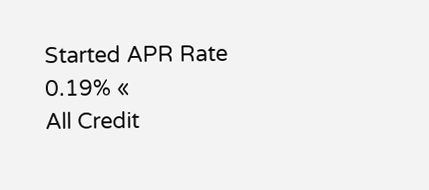Started APR Rate 0.19% «
All Credit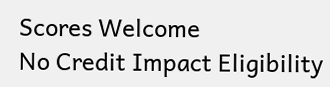Scores Welcome
No Credit Impact Eligibility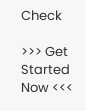Check

>>> Get Started Now <<<